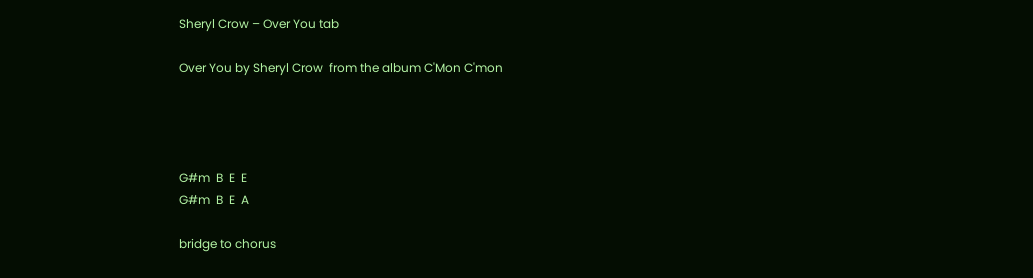Sheryl Crow – Over You tab

Over You by Sheryl Crow  from the album C'Mon C'mon




G#m  B  E  E
G#m  B  E  A

bridge to chorus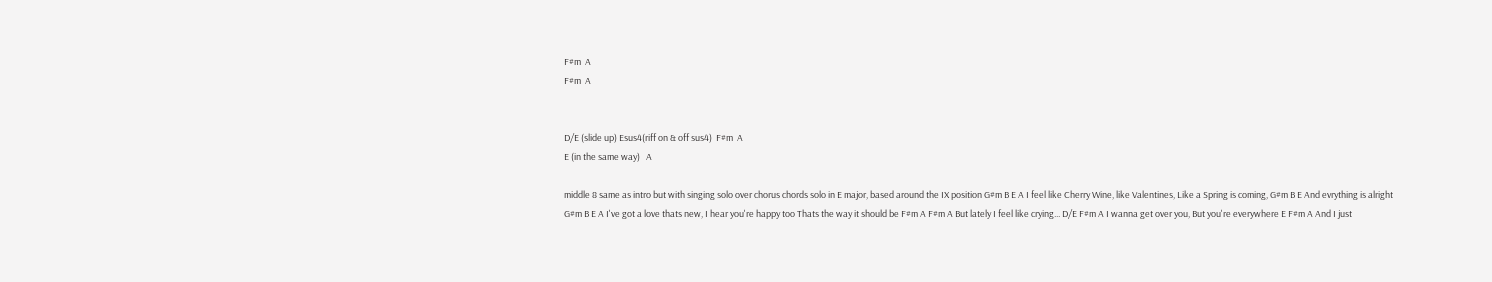F#m  A
F#m  A


D/E (slide up) Esus4(riff on & off sus4)  F#m  A
E (in the same way)   A

middle 8 same as intro but with singing solo over chorus chords solo in E major, based around the IX position G#m B E A I feel like Cherry Wine, like Valentines, Like a Spring is coming, G#m B E And evrything is alright G#m B E A I've got a love thats new, I hear you're happy too Thats the way it should be F#m A F#m A But lately I feel like crying... D/E F#m A I wanna get over you, But you're everywhere E F#m A And I just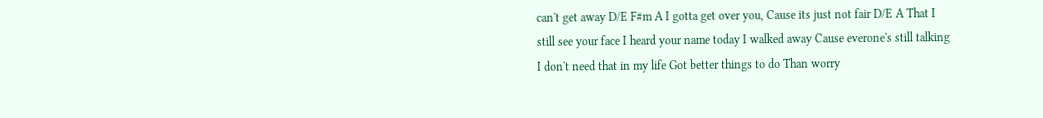can't get away D/E F#m A I gotta get over you, Cause its just not fair D/E A That I still see your face I heard your name today I walked away Cause everone's still talking I don't need that in my life Got better things to do Than worry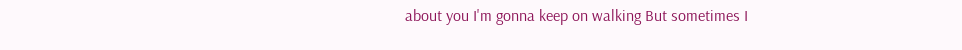about you I'm gonna keep on walking But sometimes I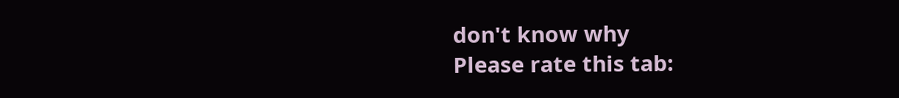don't know why
Please rate this tab: